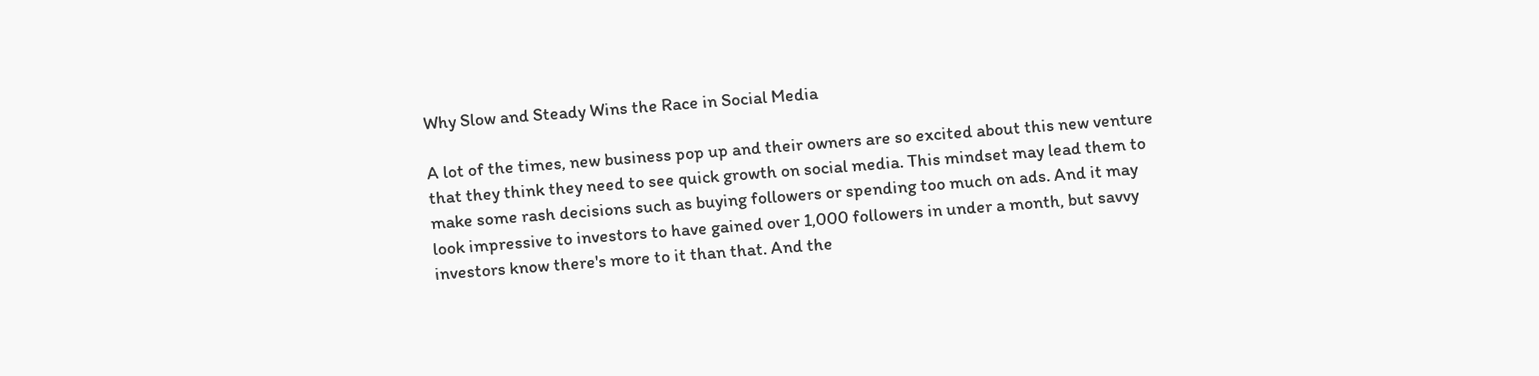Why Slow and Steady Wins the Race in Social Media

A lot of the times, new business pop up and their owners are so excited about this new venture that they think they need to see quick growth on social media. This mindset may lead them to make some rash decisions such as buying followers or spending too much on ads. And it may look impressive to investors to have gained over 1,000 followers in under a month, but savvy investors know there's more to it than that. And the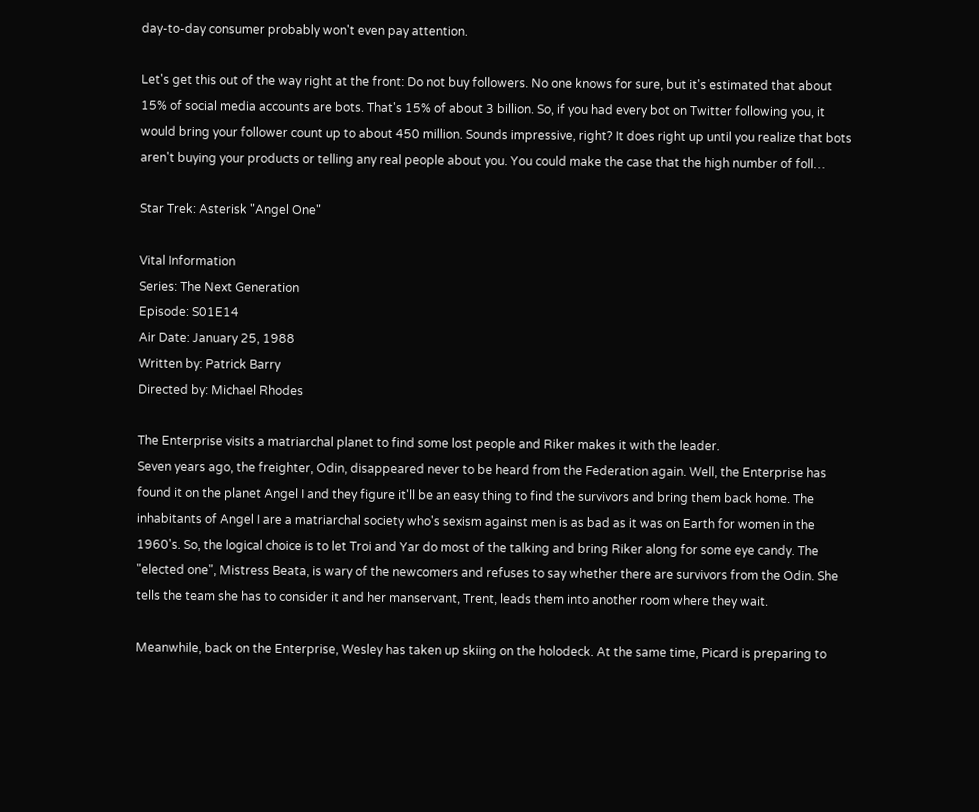day-to-day consumer probably won't even pay attention.

Let's get this out of the way right at the front: Do not buy followers. No one knows for sure, but it's estimated that about 15% of social media accounts are bots. That's 15% of about 3 billion. So, if you had every bot on Twitter following you, it would bring your follower count up to about 450 million. Sounds impressive, right? It does right up until you realize that bots aren't buying your products or telling any real people about you. You could make the case that the high number of foll…

Star Trek: Asterisk "Angel One"

Vital Information
Series: The Next Generation
Episode: S01E14
Air Date: January 25, 1988
Written by: Patrick Barry
Directed by: Michael Rhodes

The Enterprise visits a matriarchal planet to find some lost people and Riker makes it with the leader.
Seven years ago, the freighter, Odin, disappeared never to be heard from the Federation again. Well, the Enterprise has found it on the planet Angel I and they figure it'll be an easy thing to find the survivors and bring them back home. The inhabitants of Angel I are a matriarchal society who's sexism against men is as bad as it was on Earth for women in the 1960's. So, the logical choice is to let Troi and Yar do most of the talking and bring Riker along for some eye candy. The "elected one", Mistress Beata, is wary of the newcomers and refuses to say whether there are survivors from the Odin. She tells the team she has to consider it and her manservant, Trent, leads them into another room where they wait.

Meanwhile, back on the Enterprise, Wesley has taken up skiing on the holodeck. At the same time, Picard is preparing to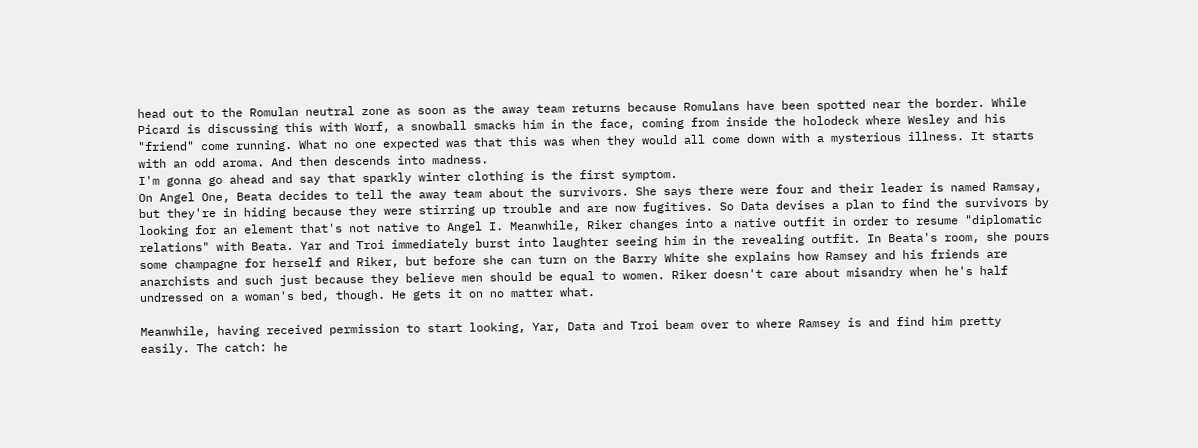head out to the Romulan neutral zone as soon as the away team returns because Romulans have been spotted near the border. While Picard is discussing this with Worf, a snowball smacks him in the face, coming from inside the holodeck where Wesley and his "friend" come running. What no one expected was that this was when they would all come down with a mysterious illness. It starts with an odd aroma. And then descends into madness.
I'm gonna go ahead and say that sparkly winter clothing is the first symptom.
On Angel One, Beata decides to tell the away team about the survivors. She says there were four and their leader is named Ramsay, but they're in hiding because they were stirring up trouble and are now fugitives. So Data devises a plan to find the survivors by looking for an element that's not native to Angel I. Meanwhile, Riker changes into a native outfit in order to resume "diplomatic relations" with Beata. Yar and Troi immediately burst into laughter seeing him in the revealing outfit. In Beata's room, she pours some champagne for herself and Riker, but before she can turn on the Barry White she explains how Ramsey and his friends are anarchists and such just because they believe men should be equal to women. Riker doesn't care about misandry when he's half undressed on a woman's bed, though. He gets it on no matter what.

Meanwhile, having received permission to start looking, Yar, Data and Troi beam over to where Ramsey is and find him pretty easily. The catch: he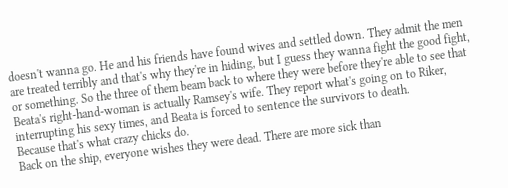doesn't wanna go. He and his friends have found wives and settled down. They admit the men are treated terribly and that's why they're in hiding, but I guess they wanna fight the good fight, or something. So the three of them beam back to where they were before they're able to see that Beata's right-hand-woman is actually Ramsey's wife. They report what's going on to Riker, interrupting his sexy times, and Beata is forced to sentence the survivors to death.
Because that's what crazy chicks do.
Back on the ship, everyone wishes they were dead. There are more sick than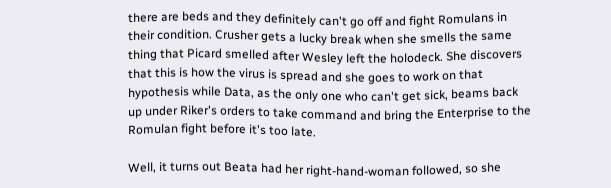there are beds and they definitely can't go off and fight Romulans in their condition. Crusher gets a lucky break when she smells the same thing that Picard smelled after Wesley left the holodeck. She discovers that this is how the virus is spread and she goes to work on that hypothesis while Data, as the only one who can't get sick, beams back up under Riker's orders to take command and bring the Enterprise to the Romulan fight before it's too late.

Well, it turns out Beata had her right-hand-woman followed, so she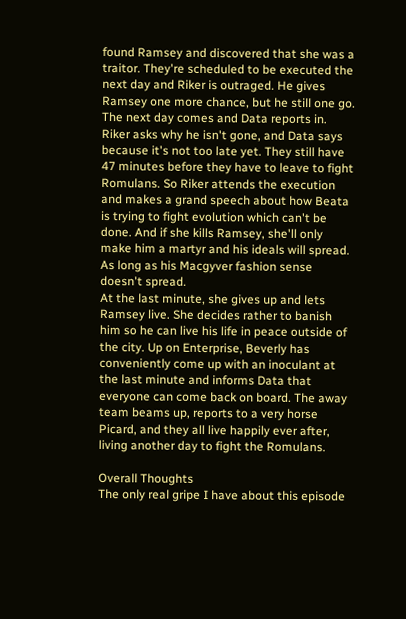found Ramsey and discovered that she was a traitor. They're scheduled to be executed the next day and Riker is outraged. He gives Ramsey one more chance, but he still one go. The next day comes and Data reports in. Riker asks why he isn't gone, and Data says because it's not too late yet. They still have 47 minutes before they have to leave to fight Romulans. So Riker attends the execution and makes a grand speech about how Beata is trying to fight evolution which can't be done. And if she kills Ramsey, she'll only make him a martyr and his ideals will spread.
As long as his Macgyver fashion sense doesn't spread.
At the last minute, she gives up and lets Ramsey live. She decides rather to banish him so he can live his life in peace outside of the city. Up on Enterprise, Beverly has conveniently come up with an inoculant at the last minute and informs Data that everyone can come back on board. The away team beams up, reports to a very horse Picard, and they all live happily ever after, living another day to fight the Romulans.

Overall Thoughts
The only real gripe I have about this episode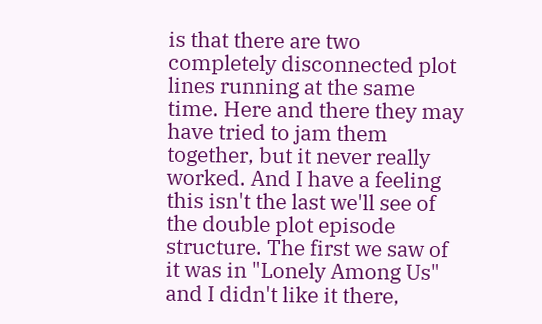is that there are two completely disconnected plot lines running at the same time. Here and there they may have tried to jam them together, but it never really worked. And I have a feeling this isn't the last we'll see of the double plot episode structure. The first we saw of it was in "Lonely Among Us" and I didn't like it there,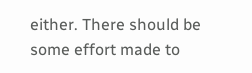either. There should be some effort made to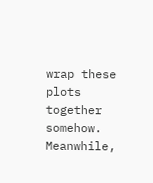wrap these plots together somehow. Meanwhile,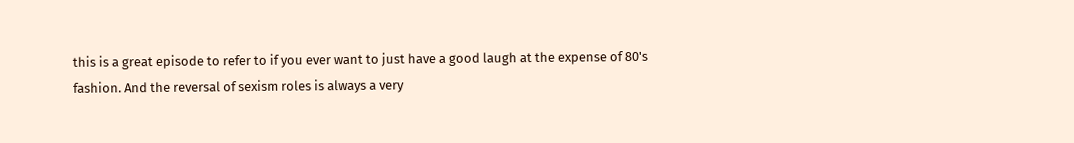this is a great episode to refer to if you ever want to just have a good laugh at the expense of 80's fashion. And the reversal of sexism roles is always a very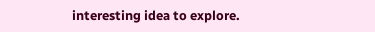interesting idea to explore.